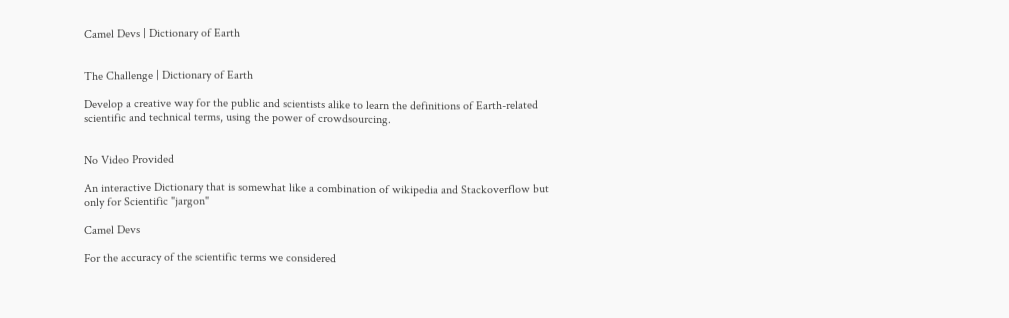Camel Devs | Dictionary of Earth


The Challenge | Dictionary of Earth

Develop a creative way for the public and scientists alike to learn the definitions of Earth-related scientific and technical terms, using the power of crowdsourcing.


No Video Provided

An interactive Dictionary that is somewhat like a combination of wikipedia and Stackoverflow but only for Scientific "jargon"

Camel Devs

For the accuracy of the scientific terms we considered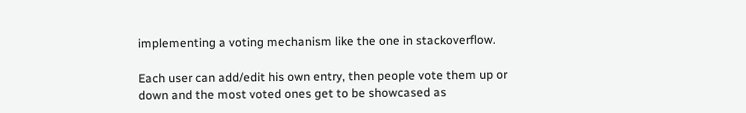implementing a voting mechanism like the one in stackoverflow.

Each user can add/edit his own entry, then people vote them up or down and the most voted ones get to be showcased as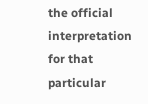the official interpretation for that particular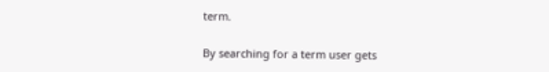term.

By searching for a term user gets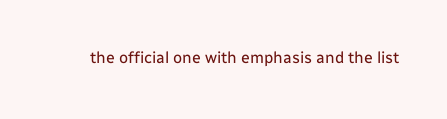the official one with emphasis and the list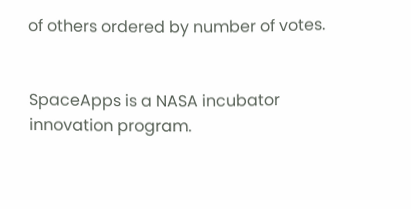of others ordered by number of votes.


SpaceApps is a NASA incubator innovation program.